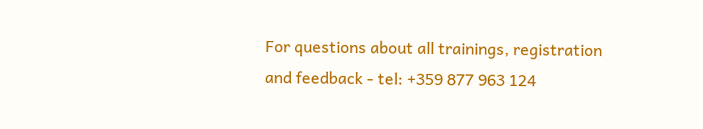For questions about all trainings, registration and feedback - tel: +359 877 963 124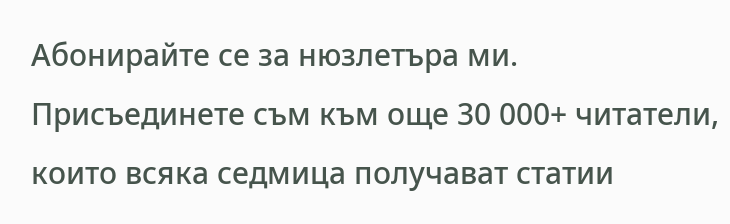Абонирайте се за нюзлетъра ми. Присъединете съм към още 30 000+ читатели, които всяка седмица получават статии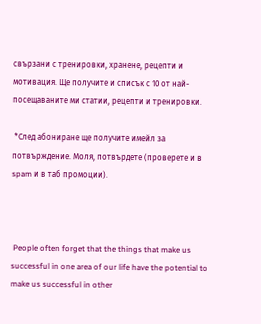свързани с тренировки, хранене, рецепти и мотивация. Ще получите и списък с 10 от най-посещаваните ми статии, рецепти и тренировки.

 *След абониране ще получите имейл за потвърждение. Моля, потвърдете (проверете и в spam и в таб промоции).



 People often forget that the things that make us successful in one area of our life have the potential to make us successful in other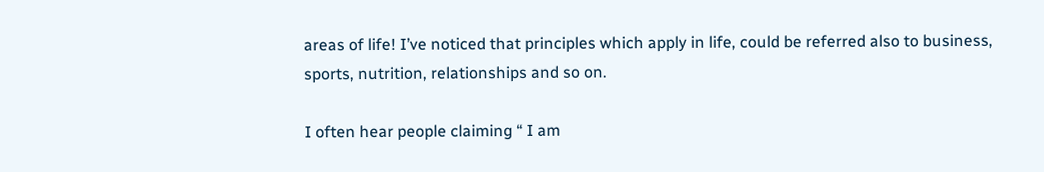areas of life! I’ve noticed that principles which apply in life, could be referred also to business, sports, nutrition, relationships and so on.

I often hear people claiming “ I am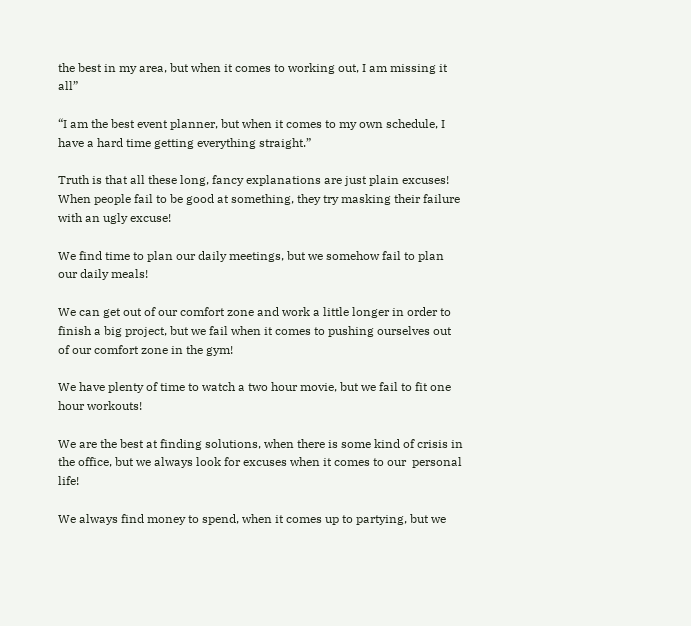the best in my area, but when it comes to working out, I am missing it all”

“I am the best event planner, but when it comes to my own schedule, I have a hard time getting everything straight.”

Truth is that all these long, fancy explanations are just plain excuses! When people fail to be good at something, they try masking their failure with an ugly excuse!

We find time to plan our daily meetings, but we somehow fail to plan our daily meals!

We can get out of our comfort zone and work a little longer in order to finish a big project, but we fail when it comes to pushing ourselves out of our comfort zone in the gym!

We have plenty of time to watch a two hour movie, but we fail to fit one hour workouts!

We are the best at finding solutions, when there is some kind of crisis in the office, but we always look for excuses when it comes to our  personal life!

We always find money to spend, when it comes up to partying, but we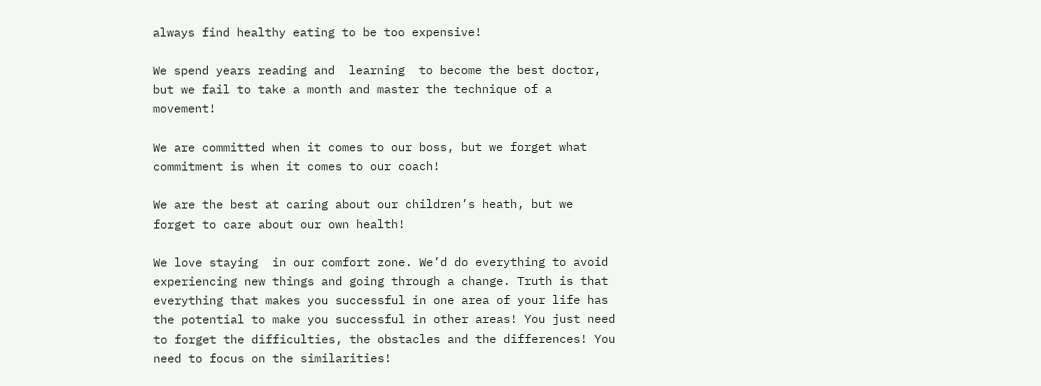always find healthy eating to be too expensive!

We spend years reading and  learning  to become the best doctor, but we fail to take a month and master the technique of a movement!

We are committed when it comes to our boss, but we forget what commitment is when it comes to our coach!

We are the best at caring about our children’s heath, but we forget to care about our own health!

We love staying  in our comfort zone. We’d do everything to avoid experiencing new things and going through a change. Truth is that everything that makes you successful in one area of your life has the potential to make you successful in other areas! You just need to forget the difficulties, the obstacles and the differences! You need to focus on the similarities!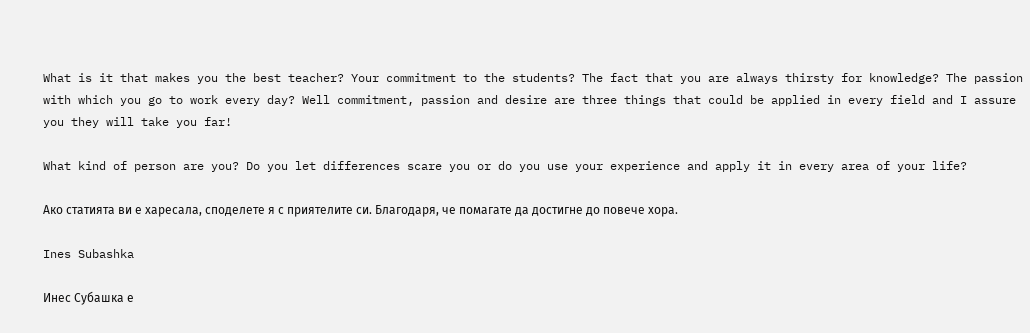What is it that makes you the best teacher? Your commitment to the students? The fact that you are always thirsty for knowledge? The passion with which you go to work every day? Well commitment, passion and desire are three things that could be applied in every field and I assure you they will take you far!

What kind of person are you? Do you let differences scare you or do you use your experience and apply it in every area of your life?

Ако статията ви е харесала, споделете я с приятелите си. Благодаря, че помагате да достигне до повече хора.

Ines Subashka

Инес Субашка е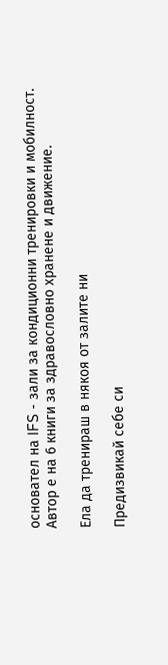основател на IFS - зали за кондиционни тренировки и мобилност. Автор е на 6 книги за здравословно хранене и движение.

Ела да тренираш в някоя от залите ни

Предизвикай себе си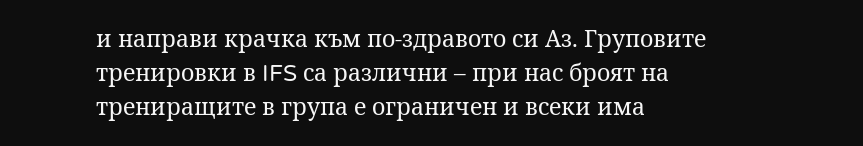и направи крачка към по-здравото си Аз. Груповите тренировки в IFS са различни – при нас броят на трениращите в група е ограничен и всеки има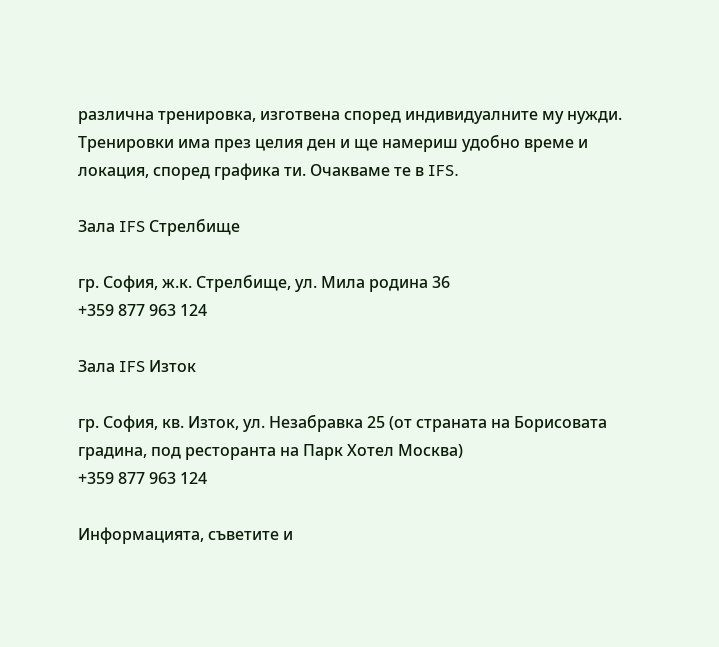различна тренировка, изготвена според индивидуалните му нужди. Тренировки има през целия ден и ще намериш удобно време и локация, според графика ти. Очакваме те в IFS.

Зала IFS Стрелбище

гр. София, ж.к. Стрелбище, ул. Мила родина 36
+359 877 963 124

Зала IFS Изток

гр. София, кв. Изток, ул. Незабравка 25 (от страната на Борисовата градина, под ресторанта на Парк Хотел Москва)
+359 877 963 124

Информацията, съветите и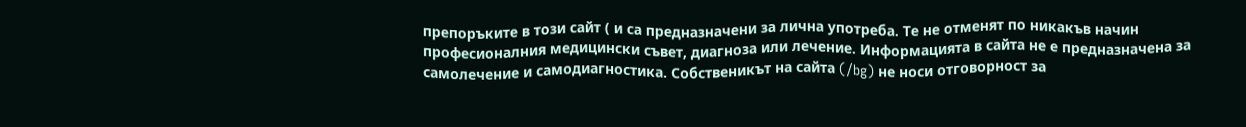препоръките в този сайт ( и са предназначени за лична употреба. Те не отменят по никакъв начин професионалния медицински съвет, диагноза или лечение. Информацията в сайта не е предназначена за самолечение и самодиагностика. Собственикът на сайта (/bg) не носи отговорност за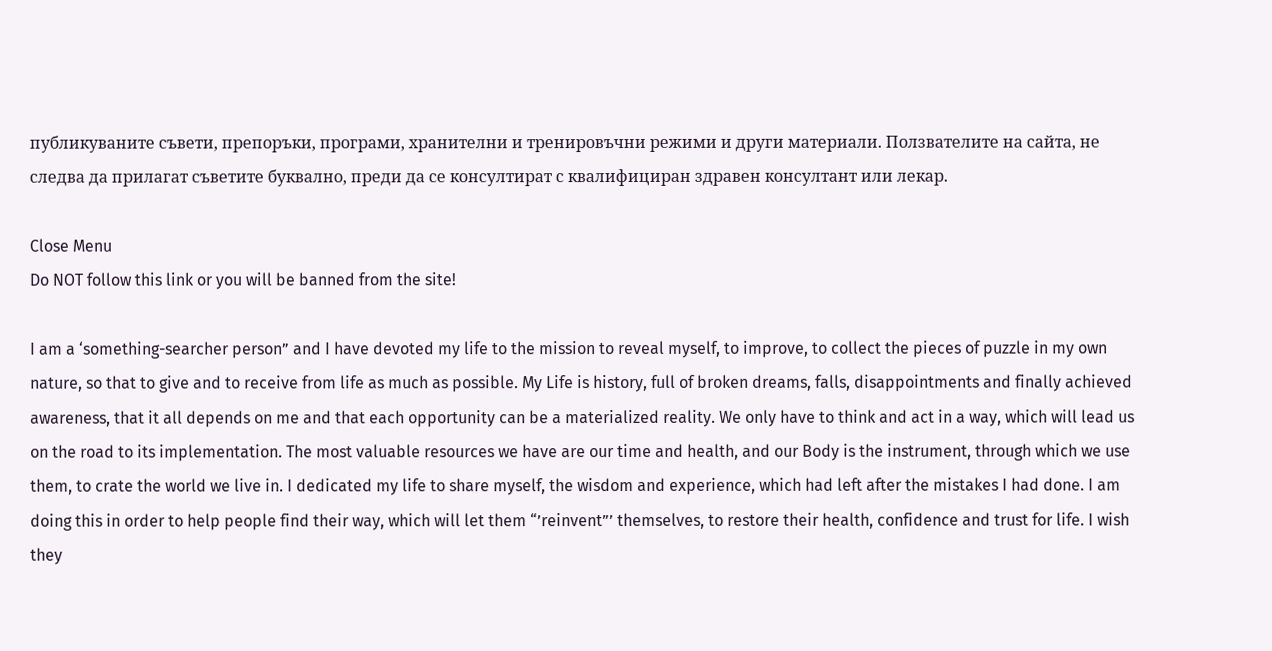публикуваните съвети, препоръки, програми, хранителни и тренировъчни режими и други материали. Ползвателите на сайта, не следва да прилагат съветите буквално, преди да се консултират с квалифициран здравен консултант или лекар.

Close Menu
Do NOT follow this link or you will be banned from the site!

I am a ‘something-searcher person” and I have devoted my life to the mission to reveal myself, to improve, to collect the pieces of puzzle in my own nature, so that to give and to receive from life as much as possible. My Life is history, full of broken dreams, falls, disappointments and finally achieved awareness, that it all depends on me and that each opportunity can be a materialized reality. We only have to think and act in a way, which will lead us on the road to its implementation. The most valuable resources we have are our time and health, and our Body is the instrument, through which we use them, to crate the world we live in. I dedicated my life to share myself, the wisdom and experience, which had left after the mistakes I had done. I am doing this in order to help people find their way, which will let them “’reinvent”’ themselves, to restore their health, confidence and trust for life. I wish they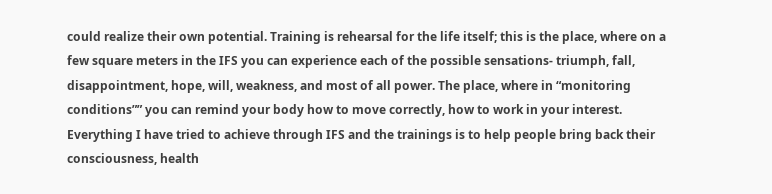could realize their own potential. Training is rehearsal for the life itself; this is the place, where on a few square meters in the IFS you can experience each of the possible sensations- triumph, fall, disappointment, hope, will, weakness, and most of all power. The place, where in “monitoring conditions”” you can remind your body how to move correctly, how to work in your interest. Everything I have tried to achieve through IFS and the trainings is to help people bring back their consciousness, health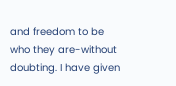and freedom to be who they are-without doubting. I have given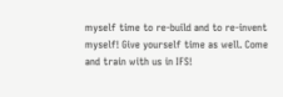myself time to re-build and to re-invent myself! Give yourself time as well. Come and train with us in IFS!